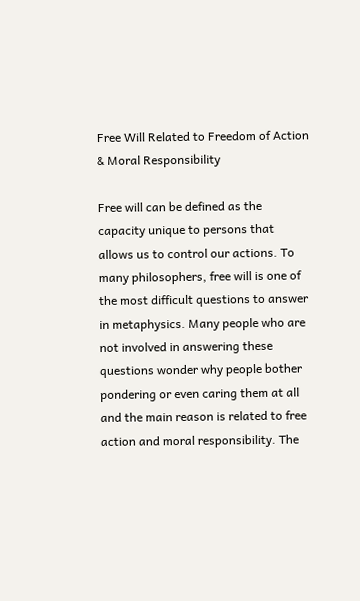Free Will Related to Freedom of Action & Moral Responsibility

Free will can be defined as the capacity unique to persons that allows us to control our actions. To many philosophers, free will is one of the most difficult questions to answer in metaphysics. Many people who are not involved in answering these questions wonder why people bother pondering or even caring them at all and the main reason is related to free action and moral responsibility. The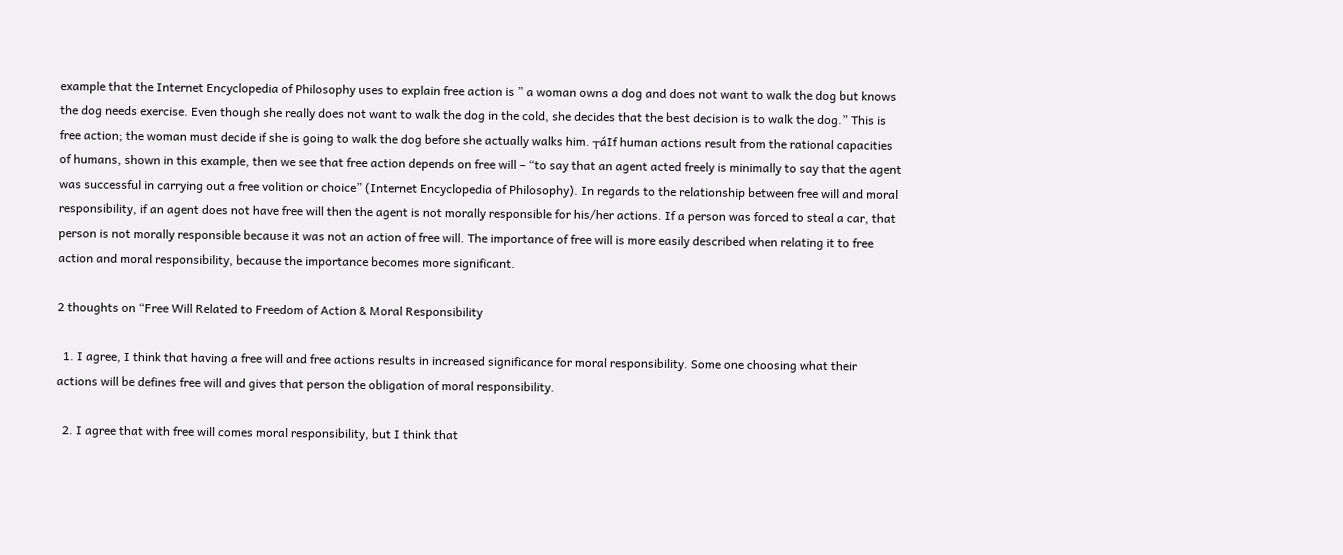example that the Internet Encyclopedia of Philosophy uses to explain free action is ” a woman owns a dog and does not want to walk the dog but knows the dog needs exercise. Even though she really does not want to walk the dog in the cold, she decides that the best decision is to walk the dog.” This is free action; the woman must decide if she is going to walk the dog before she actually walks him. ┬áIf human actions result from the rational capacities of humans, shown in this example, then we see that free action depends on free will – “to say that an agent acted freely is minimally to say that the agent was successful in carrying out a free volition or choice” (Internet Encyclopedia of Philosophy). In regards to the relationship between free will and moral responsibility, if an agent does not have free will then the agent is not morally responsible for his/her actions. If a person was forced to steal a car, that person is not morally responsible because it was not an action of free will. The importance of free will is more easily described when relating it to free action and moral responsibility, because the importance becomes more significant.

2 thoughts on “Free Will Related to Freedom of Action & Moral Responsibility

  1. I agree, I think that having a free will and free actions results in increased significance for moral responsibility. Some one choosing what their actions will be defines free will and gives that person the obligation of moral responsibility.

  2. I agree that with free will comes moral responsibility, but I think that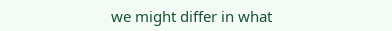we might differ in what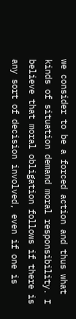we consider to be a forced action and thus what kinds of situation demand moral responsibility. I believe that moral obligation follows if there is any sort of decision involved, even if one is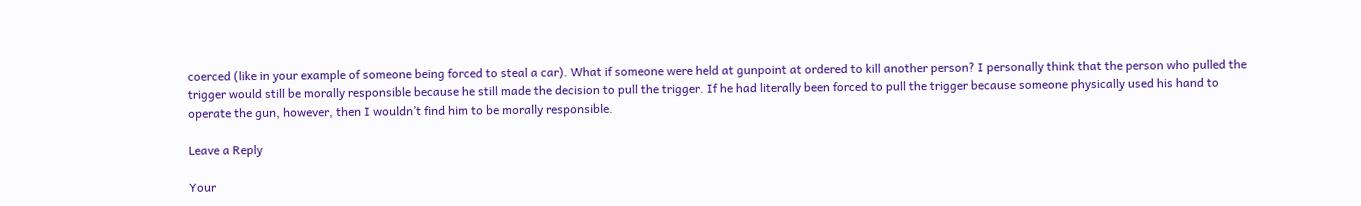coerced (like in your example of someone being forced to steal a car). What if someone were held at gunpoint at ordered to kill another person? I personally think that the person who pulled the trigger would still be morally responsible because he still made the decision to pull the trigger. If he had literally been forced to pull the trigger because someone physically used his hand to operate the gun, however, then I wouldn’t find him to be morally responsible.

Leave a Reply

Your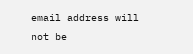email address will not be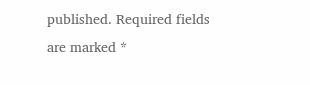published. Required fields are marked *